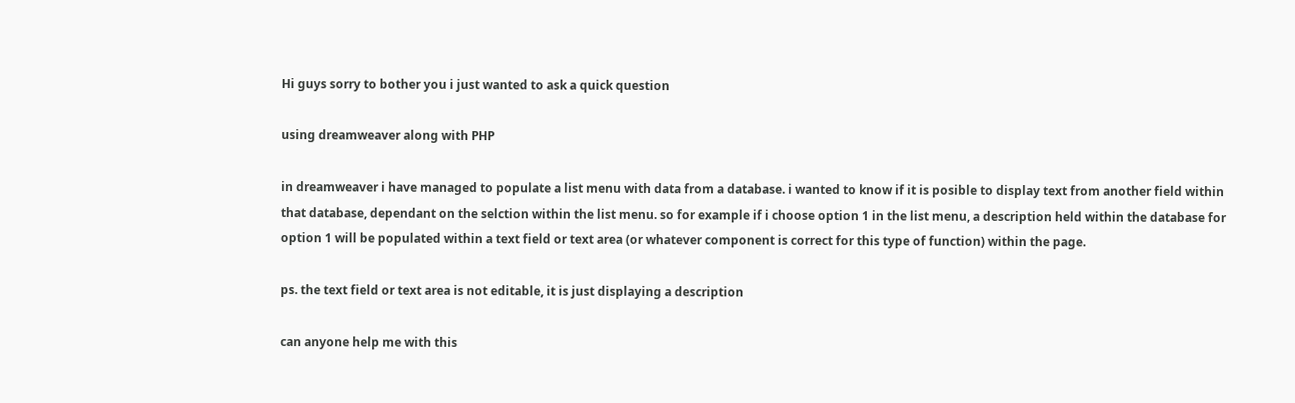Hi guys sorry to bother you i just wanted to ask a quick question

using dreamweaver along with PHP

in dreamweaver i have managed to populate a list menu with data from a database. i wanted to know if it is posible to display text from another field within that database, dependant on the selction within the list menu. so for example if i choose option 1 in the list menu, a description held within the database for option 1 will be populated within a text field or text area (or whatever component is correct for this type of function) within the page.

ps. the text field or text area is not editable, it is just displaying a description

can anyone help me with this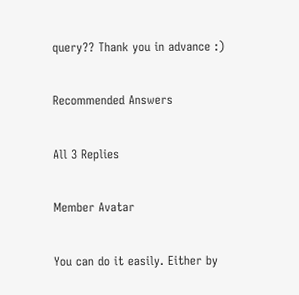query?? Thank you in advance :)

Recommended Answers

All 3 Replies

Member Avatar

You can do it easily. Either by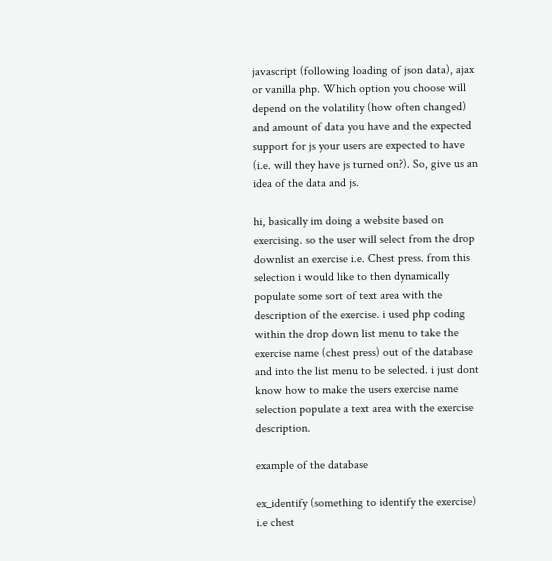javascript (following loading of json data), ajax or vanilla php. Which option you choose will depend on the volatility (how often changed) and amount of data you have and the expected support for js your users are expected to have (i.e. will they have js turned on?). So, give us an idea of the data and js.

hi, basically im doing a website based on exercising. so the user will select from the drop downlist an exercise i.e. Chest press. from this selection i would like to then dynamically populate some sort of text area with the description of the exercise. i used php coding within the drop down list menu to take the exercise name (chest press) out of the database and into the list menu to be selected. i just dont know how to make the users exercise name selection populate a text area with the exercise description.

example of the database

ex_identify (something to identify the exercise) i.e chest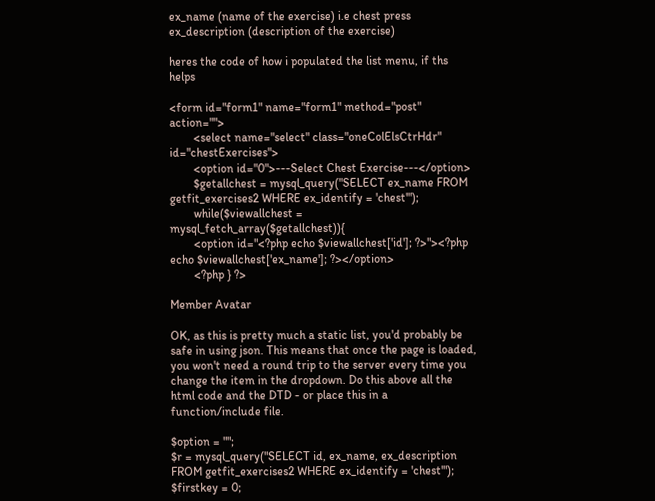ex_name (name of the exercise) i.e chest press
ex_description (description of the exercise)

heres the code of how i populated the list menu, if ths helps

<form id="form1" name="form1" method="post" action="">
        <select name="select" class="oneColElsCtrHdr" id="chestExercises">
        <option id="0">---Select Chest Exercise---</option>
        $getallchest = mysql_query("SELECT ex_name FROM getfit_exercises2 WHERE ex_identify = 'chest'");
        while($viewallchest = mysql_fetch_array($getallchest)){
        <option id="<?php echo $viewallchest['id']; ?>"><?php echo $viewallchest['ex_name']; ?></option>
        <?php } ?>

Member Avatar

OK, as this is pretty much a static list, you'd probably be safe in using json. This means that once the page is loaded, you won't need a round trip to the server every time you change the item in the dropdown. Do this above all the html code and the DTD - or place this in a function/include file.

$option = "";
$r = mysql_query("SELECT id, ex_name, ex_description FROM getfit_exercises2 WHERE ex_identify = 'chest'");
$firstkey = 0;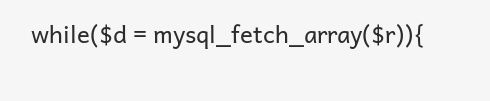while($d = mysql_fetch_array($r)){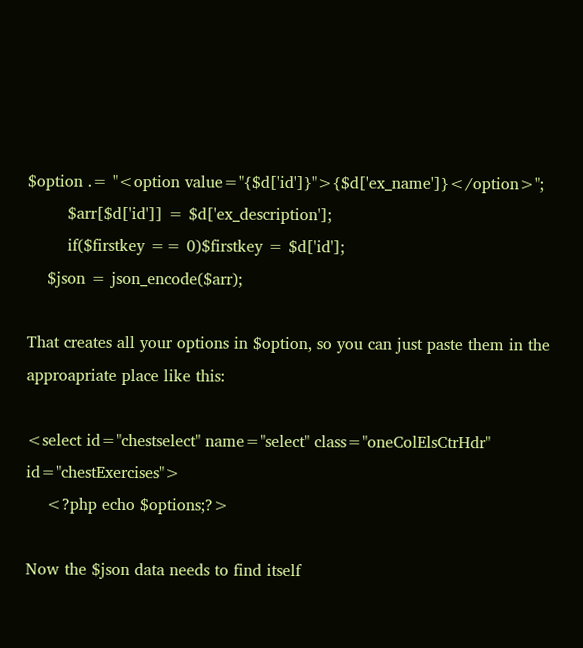$option .= "<option value="{$d['id']}">{$d['ex_name']}</option>";
        $arr[$d['id']] = $d['ex_description'];
        if($firstkey == 0)$firstkey = $d['id'];
    $json = json_encode($arr);

That creates all your options in $option, so you can just paste them in the approapriate place like this:

<select id="chestselect" name="select" class="oneColElsCtrHdr" id="chestExercises">
    <?php echo $options;?>

Now the $json data needs to find itself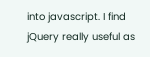into javascript. I find jQuery really useful as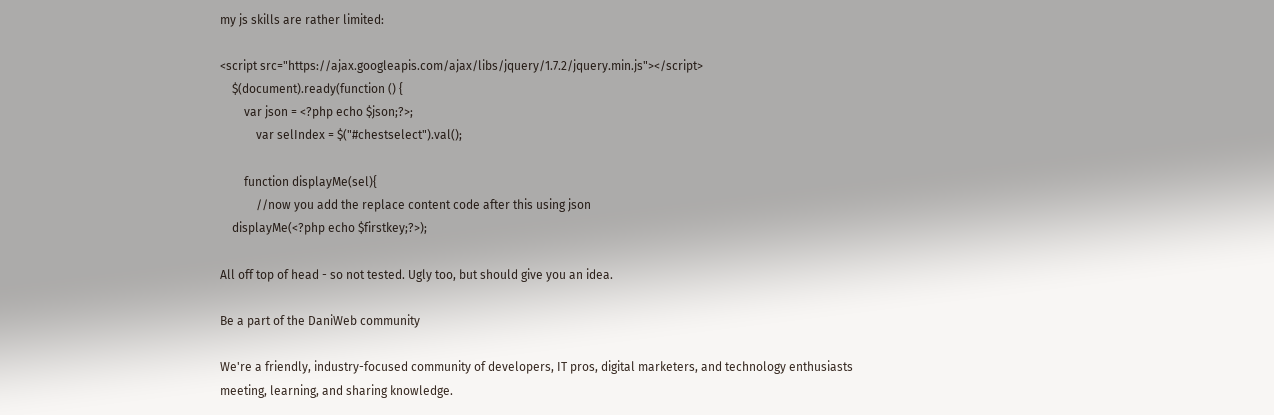my js skills are rather limited:

<script src="https://ajax.googleapis.com/ajax/libs/jquery/1.7.2/jquery.min.js"></script>
    $(document).ready(function () {
        var json = <?php echo $json;?>;
            var selIndex = $("#chestselect").val();

        function displayMe(sel){
            //now you add the replace content code after this using json
    displayMe(<?php echo $firstkey;?>);

All off top of head - so not tested. Ugly too, but should give you an idea.

Be a part of the DaniWeb community

We're a friendly, industry-focused community of developers, IT pros, digital marketers, and technology enthusiasts meeting, learning, and sharing knowledge.